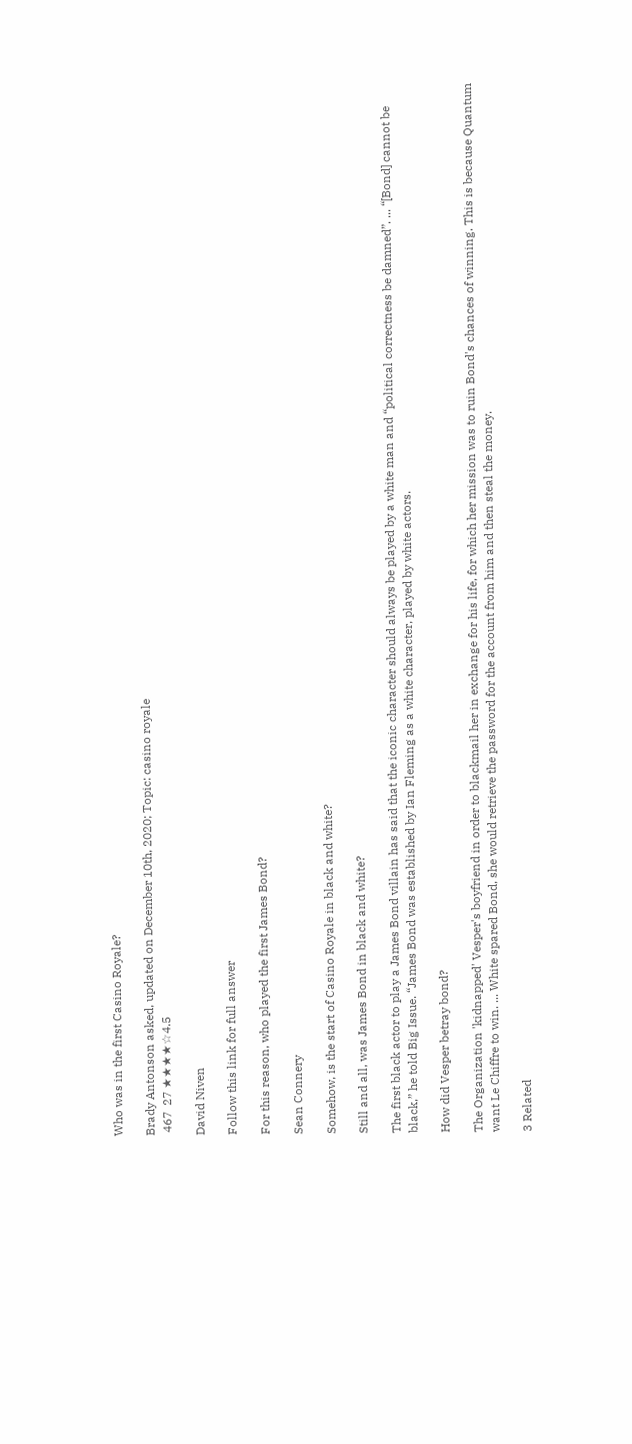Who was in the first Casino Royale?

Brady Antonson asked, updated on December 10th, 2020; Topic: casino royale
 467  27 ★★★★☆4.5

David Niven

Follow this link for full answer

For this reason, who played the first James Bond?

Sean Connery

Somehow, is the start of Casino Royale in black and white?

Still and all, was James Bond in black and white?

The first black actor to play a James Bond villain has said that the iconic character should always be played by a white man and “political correctness be damned”. ... “[Bond] cannot be black,” he told Big Issue. “James Bond was established by Ian Fleming as a white character, played by white actors.

How did Vesper betray bond?

The Organization 'kidnapped' Vesper's boyfriend in order to blackmail her in exchange for his life, for which her mission was to ruin Bond's chances of winning. This is because Quantum want Le Chiffre to win. ... White spared Bond, she would retrieve the password for the account from him and then steal the money.

3 Related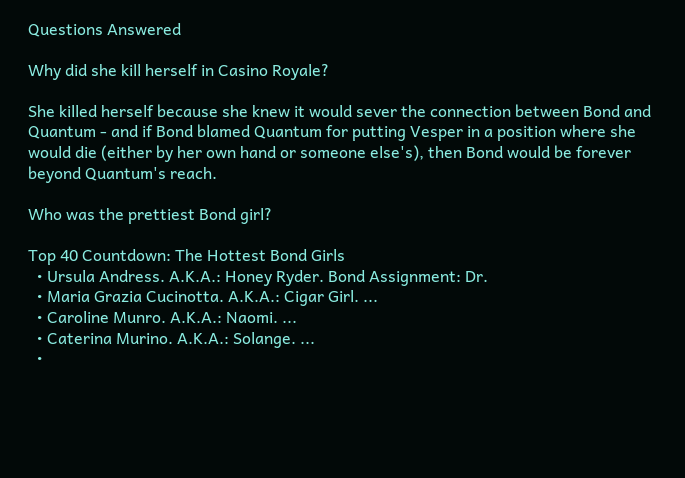Questions Answered

Why did she kill herself in Casino Royale?

She killed herself because she knew it would sever the connection between Bond and Quantum - and if Bond blamed Quantum for putting Vesper in a position where she would die (either by her own hand or someone else's), then Bond would be forever beyond Quantum's reach.

Who was the prettiest Bond girl?

Top 40 Countdown: The Hottest Bond Girls
  • Ursula Andress. A.K.A.: Honey Ryder. Bond Assignment: Dr.
  • Maria Grazia Cucinotta. A.K.A.: Cigar Girl. ...
  • Caroline Munro. A.K.A.: Naomi. ...
  • Caterina Murino. A.K.A.: Solange. ...
  •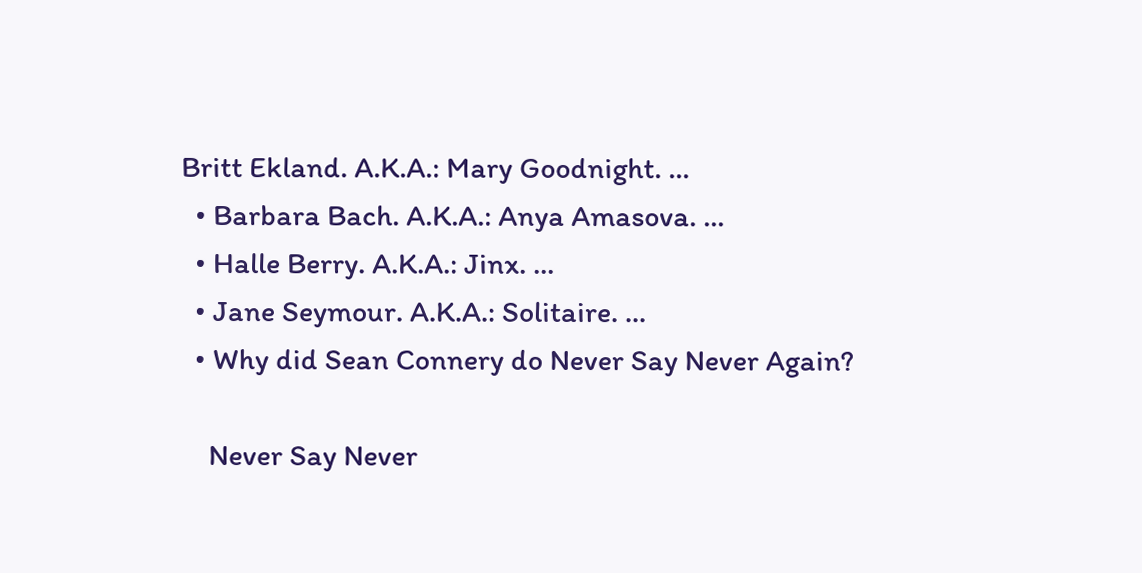Britt Ekland. A.K.A.: Mary Goodnight. ...
  • Barbara Bach. A.K.A.: Anya Amasova. ...
  • Halle Berry. A.K.A.: Jinx. ...
  • Jane Seymour. A.K.A.: Solitaire. ...
  • Why did Sean Connery do Never Say Never Again?

    Never Say Never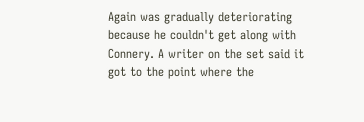Again was gradually deteriorating because he couldn't get along with Connery. A writer on the set said it got to the point where the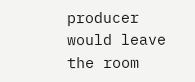producer would leave the room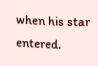when his star entered.